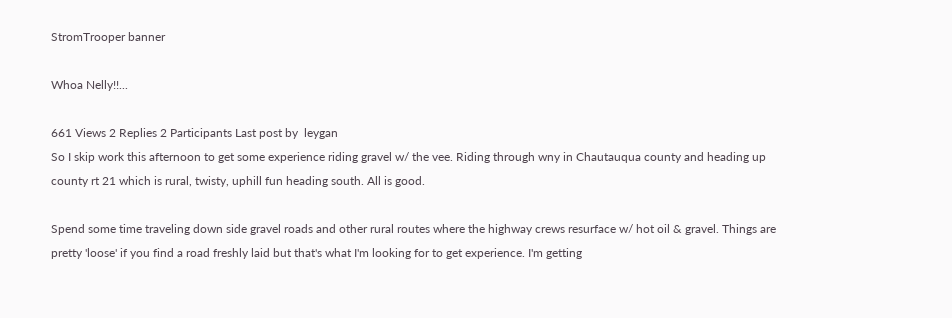StromTrooper banner

Whoa Nelly!!...

661 Views 2 Replies 2 Participants Last post by  leygan
So I skip work this afternoon to get some experience riding gravel w/ the vee. Riding through wny in Chautauqua county and heading up county rt 21 which is rural, twisty, uphill fun heading south. All is good.

Spend some time traveling down side gravel roads and other rural routes where the highway crews resurface w/ hot oil & gravel. Things are pretty 'loose' if you find a road freshly laid but that's what I'm looking for to get experience. I'm getting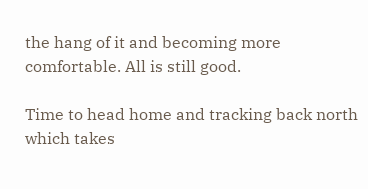the hang of it and becoming more comfortable. All is still good.

Time to head home and tracking back north which takes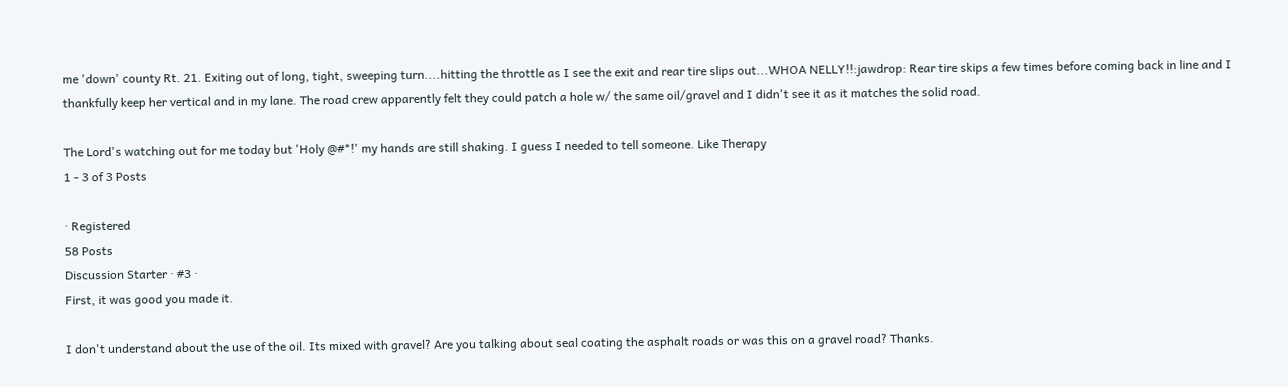me 'down' county Rt. 21. Exiting out of long, tight, sweeping turn....hitting the throttle as I see the exit and rear tire slips out...WHOA NELLY!!:jawdrop: Rear tire skips a few times before coming back in line and I thankfully keep her vertical and in my lane. The road crew apparently felt they could patch a hole w/ the same oil/gravel and I didn't see it as it matches the solid road.

The Lord's watching out for me today but 'Holy @#*!' my hands are still shaking. I guess I needed to tell someone. Like Therapy
1 - 3 of 3 Posts

· Registered
58 Posts
Discussion Starter · #3 ·
First, it was good you made it.

I don't understand about the use of the oil. Its mixed with gravel? Are you talking about seal coating the asphalt roads or was this on a gravel road? Thanks.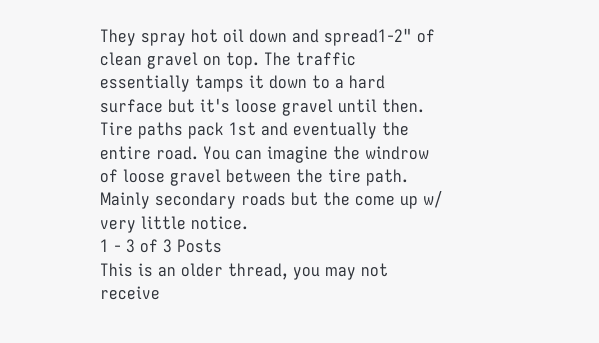They spray hot oil down and spread1-2" of clean gravel on top. The traffic essentially tamps it down to a hard surface but it's loose gravel until then. Tire paths pack 1st and eventually the entire road. You can imagine the windrow of loose gravel between the tire path. Mainly secondary roads but the come up w/ very little notice.
1 - 3 of 3 Posts
This is an older thread, you may not receive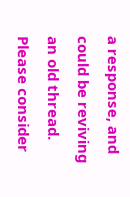a response, and could be reviving an old thread. Please consider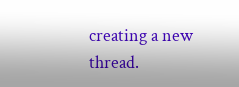creating a new thread.